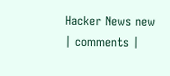Hacker News new | comments |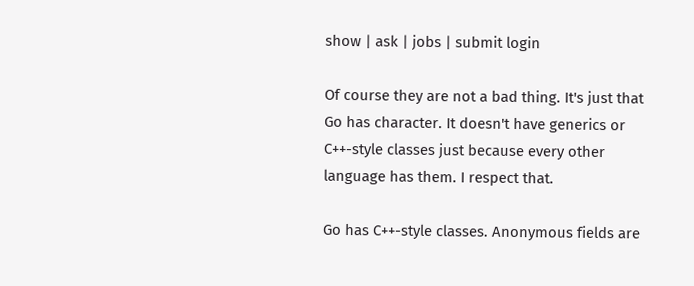show | ask | jobs | submit login

Of course they are not a bad thing. It's just that Go has character. It doesn't have generics or C++-style classes just because every other language has them. I respect that.

Go has C++-style classes. Anonymous fields are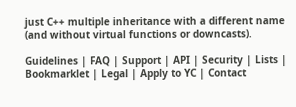just C++ multiple inheritance with a different name (and without virtual functions or downcasts).

Guidelines | FAQ | Support | API | Security | Lists | Bookmarklet | Legal | Apply to YC | Contact